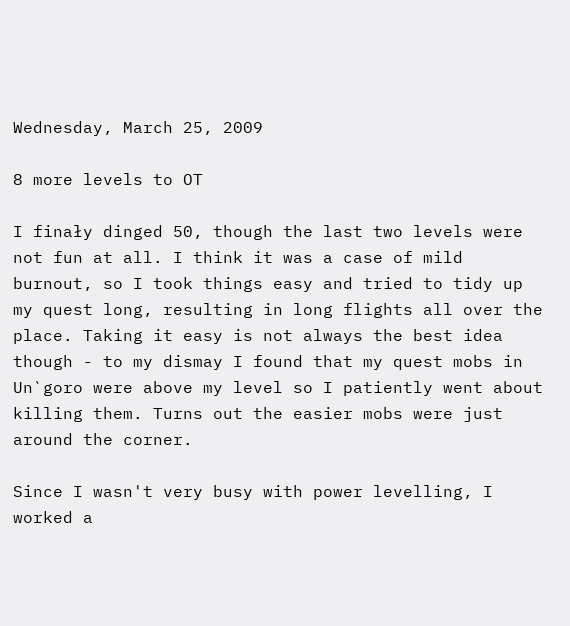Wednesday, March 25, 2009

8 more levels to OT

I finały dinged 50, though the last two levels were not fun at all. I think it was a case of mild burnout, so I took things easy and tried to tidy up my quest long, resulting in long flights all over the place. Taking it easy is not always the best idea though - to my dismay I found that my quest mobs in Un`goro were above my level so I patiently went about killing them. Turns out the easier mobs were just around the corner.

Since I wasn't very busy with power levelling, I worked a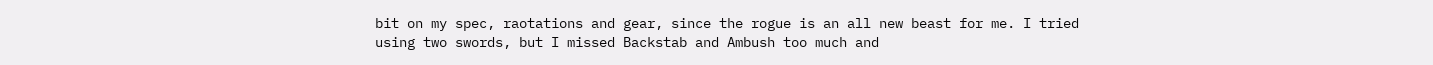bit on my spec, raotations and gear, since the rogue is an all new beast for me. I tried using two swords, but I missed Backstab and Ambush too much and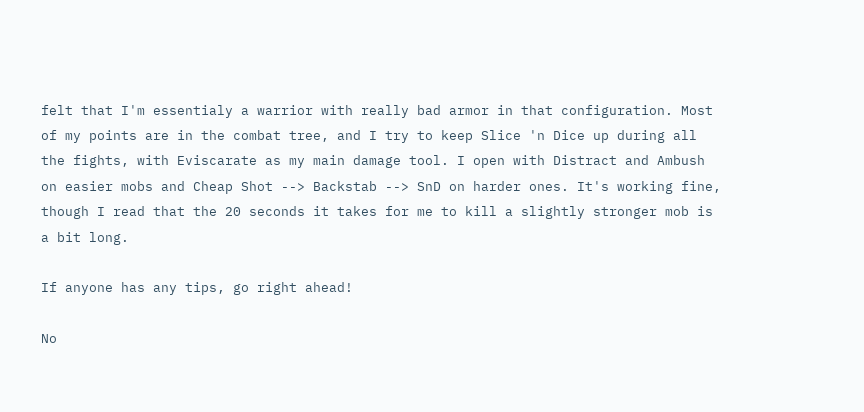felt that I'm essentialy a warrior with really bad armor in that configuration. Most of my points are in the combat tree, and I try to keep Slice 'n Dice up during all the fights, with Eviscarate as my main damage tool. I open with Distract and Ambush on easier mobs and Cheap Shot --> Backstab --> SnD on harder ones. It's working fine, though I read that the 20 seconds it takes for me to kill a slightly stronger mob is a bit long.

If anyone has any tips, go right ahead!

No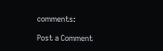comments:

Post a Comment